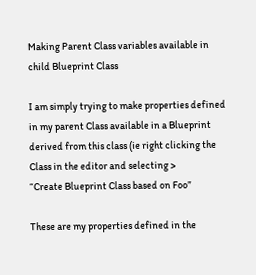Making Parent Class variables available in child Blueprint Class

I am simply trying to make properties defined in my parent Class available in a Blueprint derived from this class (ie right clicking the Class in the editor and selecting >
“Create Blueprint Class based on Foo”

These are my properties defined in the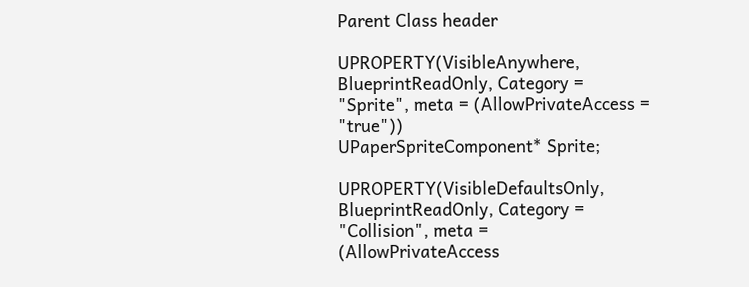Parent Class header

UPROPERTY(VisibleAnywhere, BlueprintReadOnly, Category = "Sprite", meta = (AllowPrivateAccess = "true"))
UPaperSpriteComponent* Sprite;

UPROPERTY(VisibleDefaultsOnly, BlueprintReadOnly, Category = "Collision", meta = (AllowPrivateAccess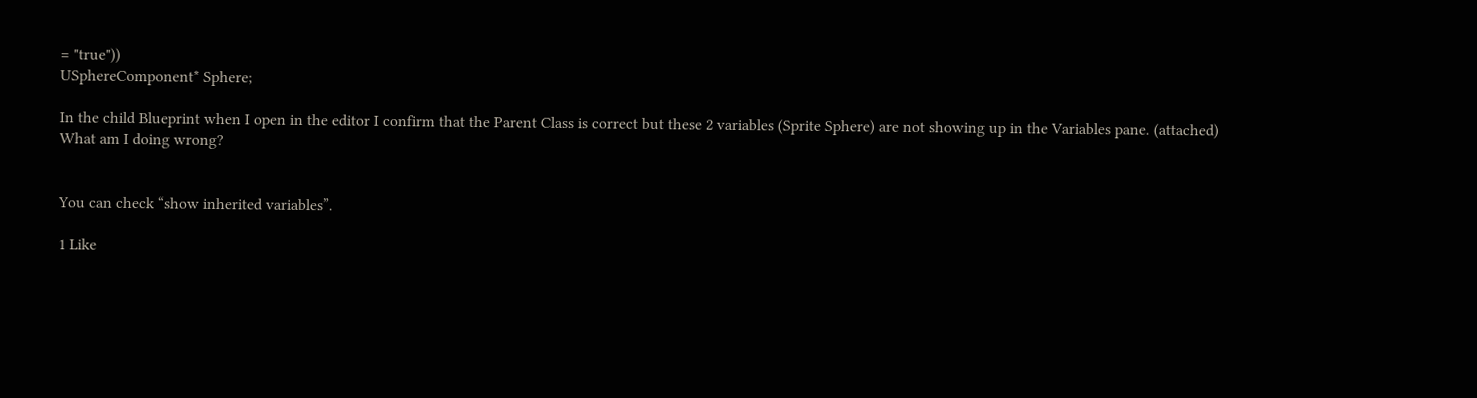= "true"))
USphereComponent* Sphere;

In the child Blueprint when I open in the editor I confirm that the Parent Class is correct but these 2 variables (Sprite Sphere) are not showing up in the Variables pane. (attached)
What am I doing wrong?


You can check “show inherited variables”.

1 Like